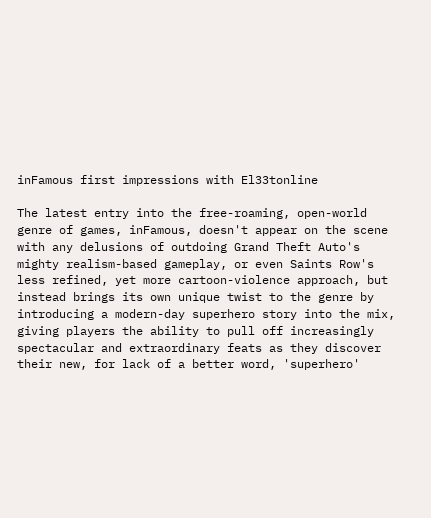inFamous first impressions with El33tonline

The latest entry into the free-roaming, open-world genre of games, inFamous, doesn't appear on the scene with any delusions of outdoing Grand Theft Auto's mighty realism-based gameplay, or even Saints Row's less refined, yet more cartoon-violence approach, but instead brings its own unique twist to the genre by introducing a modern-day superhero story into the mix, giving players the ability to pull off increasingly spectacular and extraordinary feats as they discover their new, for lack of a better word, 'superhero'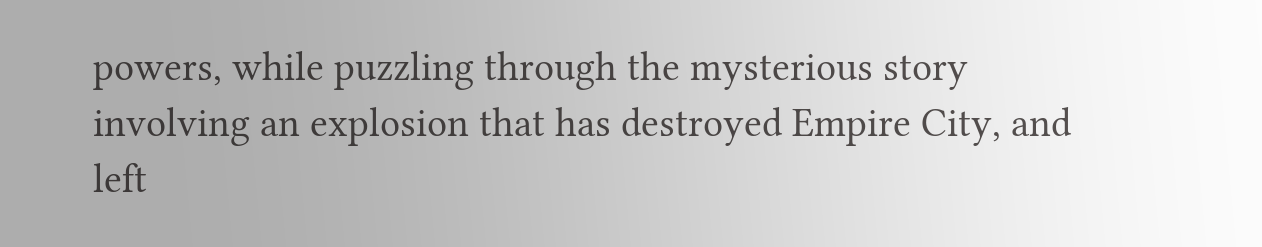powers, while puzzling through the mysterious story involving an explosion that has destroyed Empire City, and left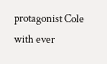protagonist Cole with ever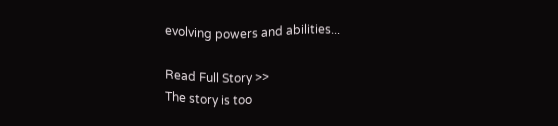evolving powers and abilities...

Read Full Story >>
The story is too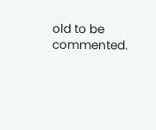old to be commented.